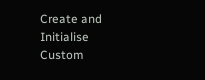Create and Initialise Custom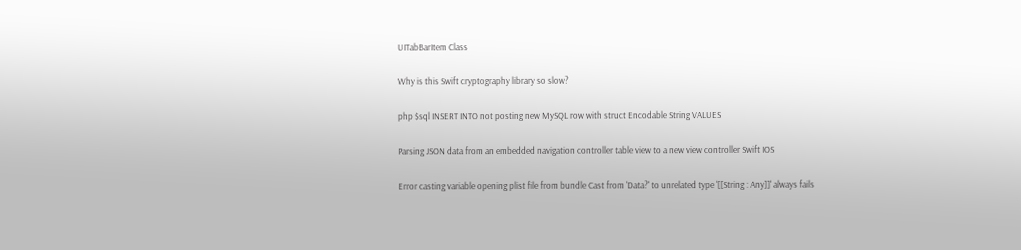UITabBarItem Class

Why is this Swift cryptography library so slow?

php $sql INSERT INTO not posting new MySQL row with struct Encodable String VALUES

Parsing JSON data from an embedded navigation controller table view to a new view controller Swift IOS

Error casting variable opening plist file from bundle Cast from 'Data?' to unrelated type '[[String : Any]]' always fails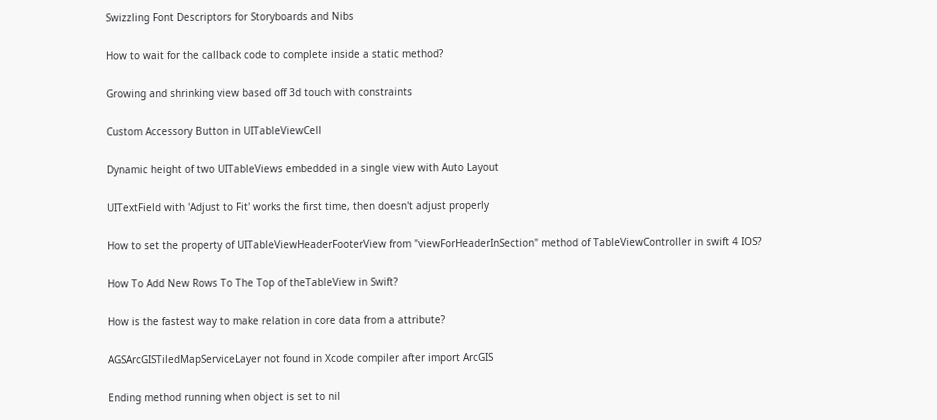Swizzling Font Descriptors for Storyboards and Nibs

How to wait for the callback code to complete inside a static method?

Growing and shrinking view based off 3d touch with constraints

Custom Accessory Button in UITableViewCell

Dynamic height of two UITableViews embedded in a single view with Auto Layout

UITextField with 'Adjust to Fit' works the first time, then doesn't adjust properly

How to set the property of UITableViewHeaderFooterView from "viewForHeaderInSection" method of TableViewController in swift 4 IOS?

How To Add New Rows To The Top of theTableView in Swift?

How is the fastest way to make relation in core data from a attribute?

AGSArcGISTiledMapServiceLayer not found in Xcode compiler after import ArcGIS

Ending method running when object is set to nil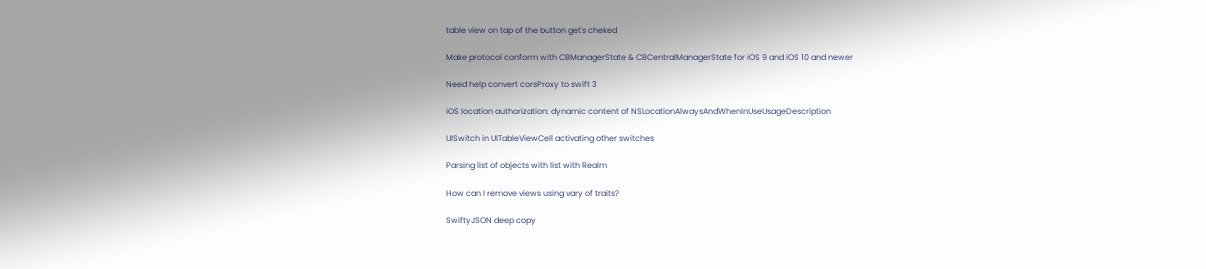table view on tap of the button get's cheked

Make protocol conform with CBManagerState & CBCentralManagerState for iOS 9 and iOS 10 and newer

Need help convert corsProxy to swift 3

iOS location authorization: dynamic content of NSLocationAlwaysAndWhenInUseUsageDescription

UISwitch in UITableViewCell activating other switches

Parsing list of objects with list with Realm

How can I remove views using vary of traits?

SwiftyJSON deep copy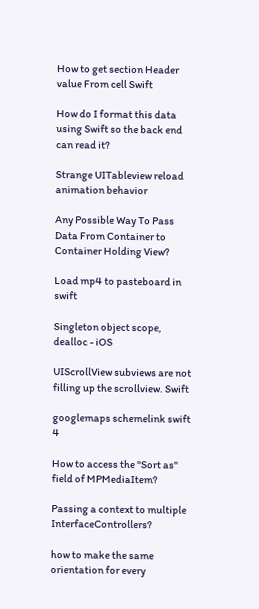How to get section Header value From cell Swift

How do I format this data using Swift so the back end can read it?

Strange UITableview reload animation behavior

Any Possible Way To Pass Data From Container to Container Holding View?

Load mp4 to pasteboard in swift

Singleton object scope, dealloc - iOS

UIScrollView subviews are not filling up the scrollview. Swift

googlemaps schemelink swift 4

How to access the "Sort as" field of MPMediaItem?

Passing a context to multiple InterfaceControllers?

how to make the same orientation for every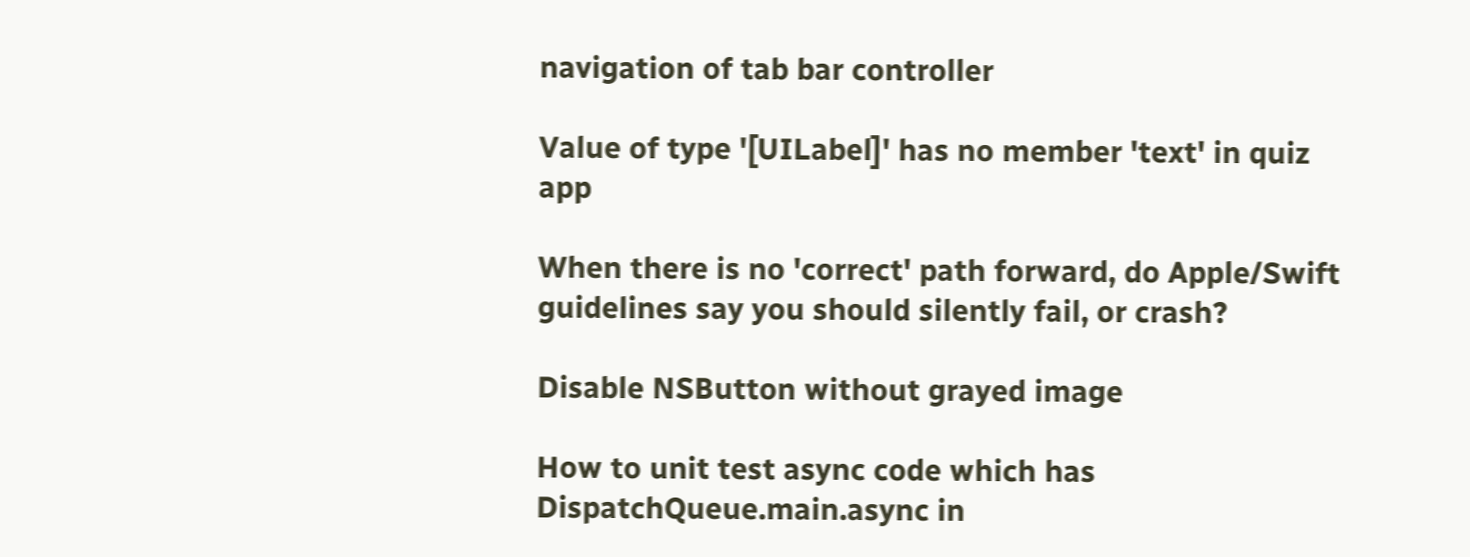navigation of tab bar controller

Value of type '[UILabel]' has no member 'text' in quiz app

When there is no 'correct' path forward, do Apple/Swift guidelines say you should silently fail, or crash?

Disable NSButton without grayed image

How to unit test async code which has DispatchQueue.main.async in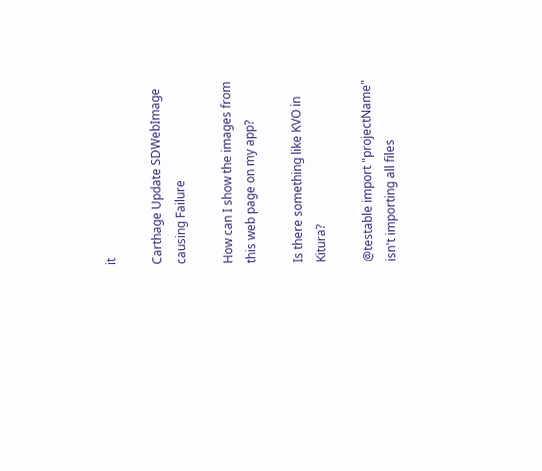it

Carthage Update SDWebImage causing Failure

How can I show the images from this web page on my app?

Is there something like KVO in Kitura?

@testable import "projectName" isn't importing all files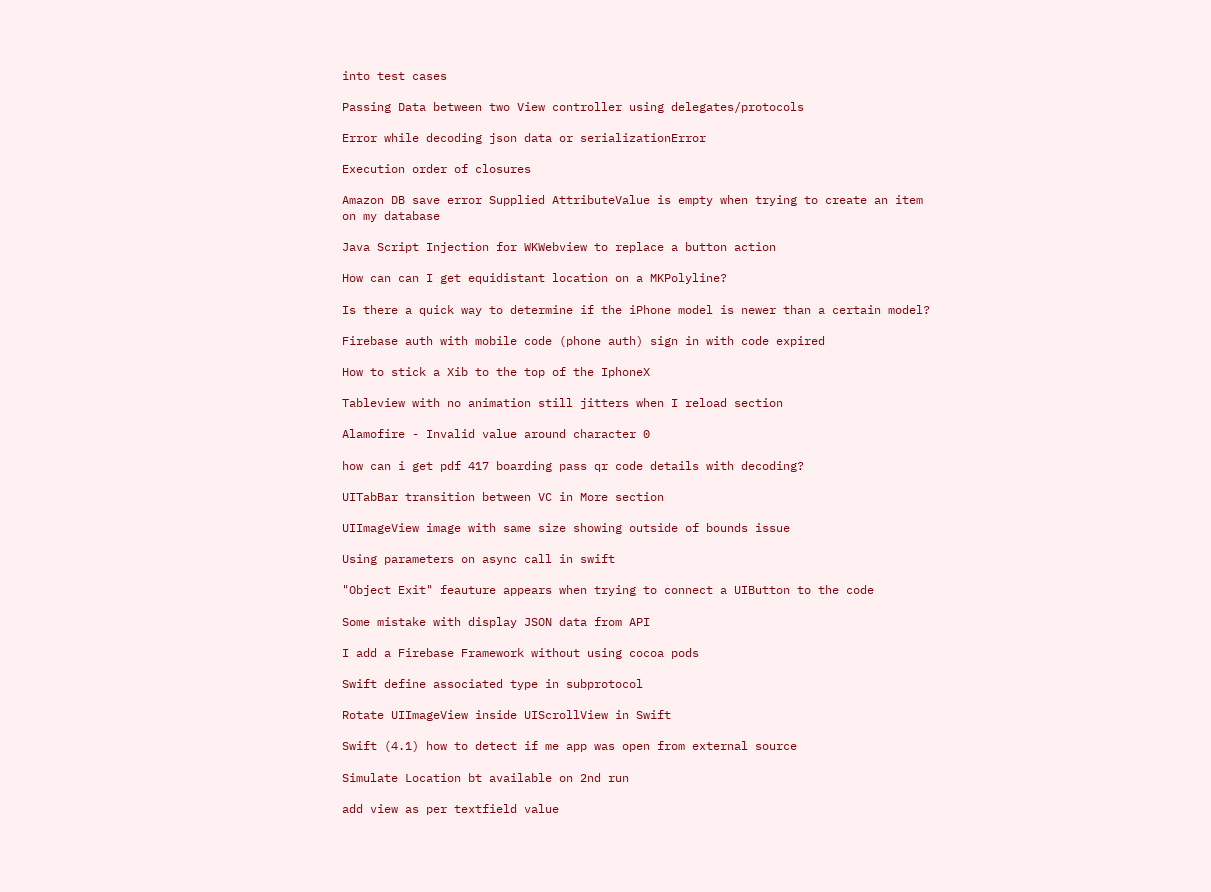into test cases

Passing Data between two View controller using delegates/protocols

Error while decoding json data or serializationError

Execution order of closures

Amazon DB save error Supplied AttributeValue is empty when trying to create an item on my database

Java Script Injection for WKWebview to replace a button action

How can can I get equidistant location on a MKPolyline?

Is there a quick way to determine if the iPhone model is newer than a certain model?

Firebase auth with mobile code (phone auth) sign in with code expired

How to stick a Xib to the top of the IphoneX

Tableview with no animation still jitters when I reload section

Alamofire - Invalid value around character 0

how can i get pdf 417 boarding pass qr code details with decoding?

UITabBar transition between VC in More section

UIImageView image with same size showing outside of bounds issue

Using parameters on async call in swift

"Object Exit" feauture appears when trying to connect a UIButton to the code

Some mistake with display JSON data from API

I add a Firebase Framework without using cocoa pods

Swift define associated type in subprotocol

Rotate UIImageView inside UIScrollView in Swift

Swift (4.1) how to detect if me app was open from external source

Simulate Location bt available on 2nd run

add view as per textfield value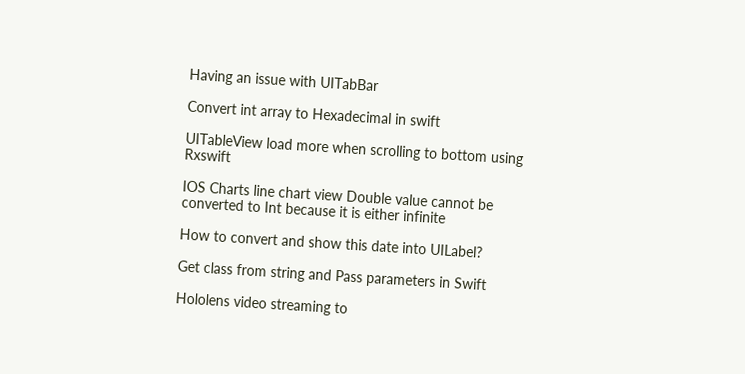Having an issue with UITabBar

Convert int array to Hexadecimal in swift

UITableView load more when scrolling to bottom using Rxswift

IOS Charts line chart view Double value cannot be converted to Int because it is either infinite

How to convert and show this date into UILabel?

Get class from string and Pass parameters in Swift

Hololens video streaming to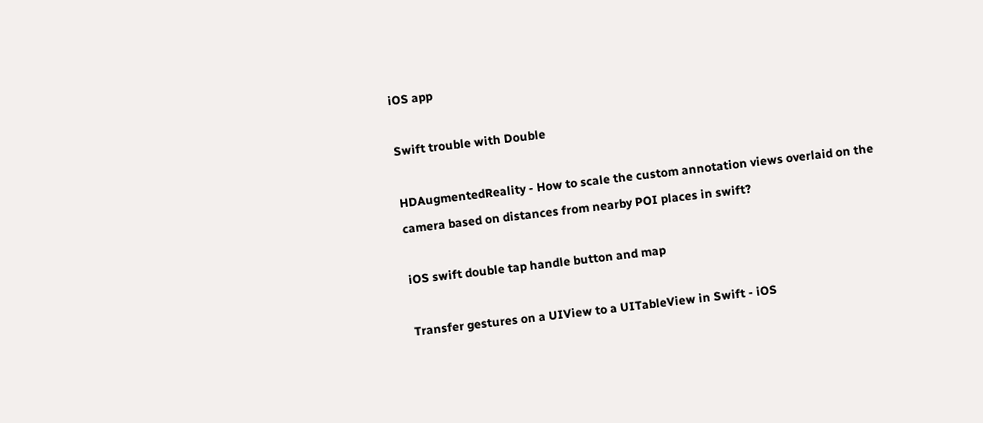iOS app

Swift trouble with Double

HDAugmentedReality - How to scale the custom annotation views overlaid on the camera based on distances from nearby POI places in swift?

iOS swift double tap handle button and map

Transfer gestures on a UIView to a UITableView in Swift - iOS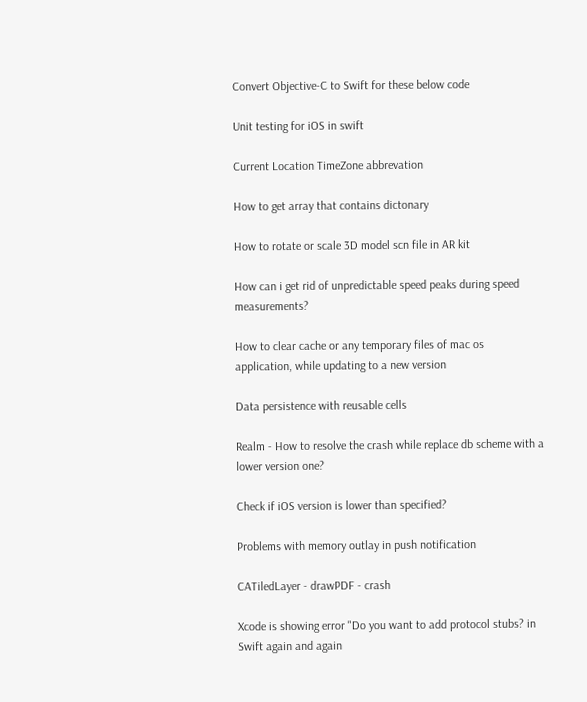Convert Objective-C to Swift for these below code

Unit testing for iOS in swift

Current Location TimeZone abbrevation

How to get array that contains dictonary

How to rotate or scale 3D model scn file in AR kit

How can i get rid of unpredictable speed peaks during speed measurements?

How to clear cache or any temporary files of mac os application, while updating to a new version

Data persistence with reusable cells

Realm - How to resolve the crash while replace db scheme with a lower version one?

Check if iOS version is lower than specified?

Problems with memory outlay in push notification

CATiledLayer - drawPDF - crash

Xcode is showing error "Do you want to add protocol stubs? in Swift again and again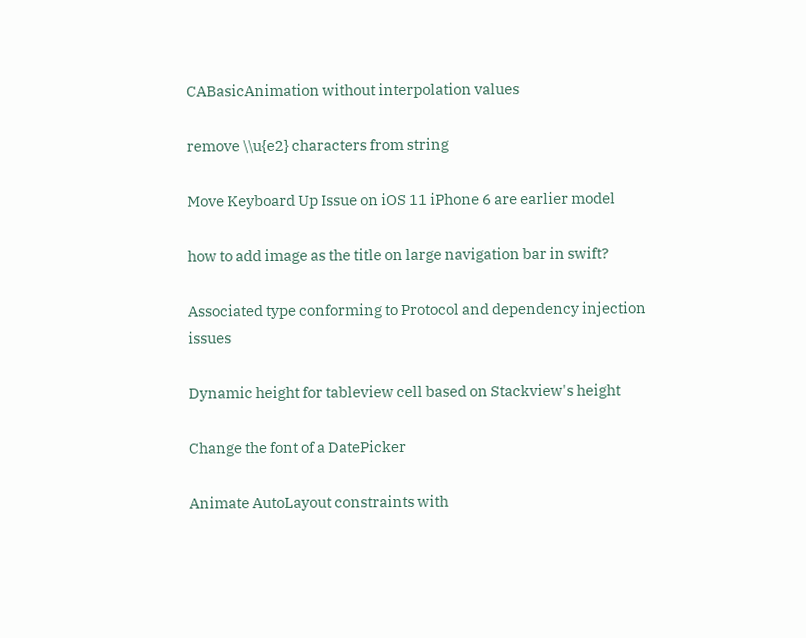CABasicAnimation without interpolation values

remove \\u{e2} characters from string

Move Keyboard Up Issue on iOS 11 iPhone 6 are earlier model

how to add image as the title on large navigation bar in swift?

Associated type conforming to Protocol and dependency injection issues

Dynamic height for tableview cell based on Stackview's height

Change the font of a DatePicker

Animate AutoLayout constraints with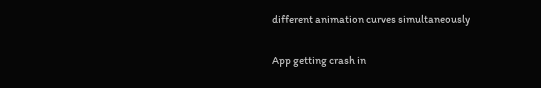different animation curves simultaneously

App getting crash in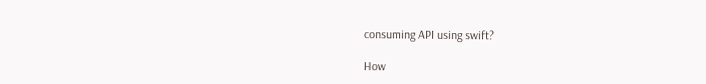consuming API using swift?

How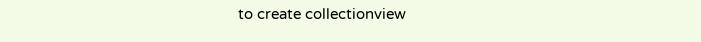to create collectionview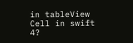in tableView Cell in swift 4?